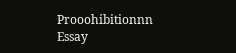Prooohibitionnn Essay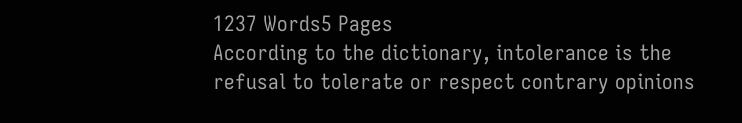1237 Words5 Pages
According to the dictionary, intolerance is the refusal to tolerate or respect contrary opinions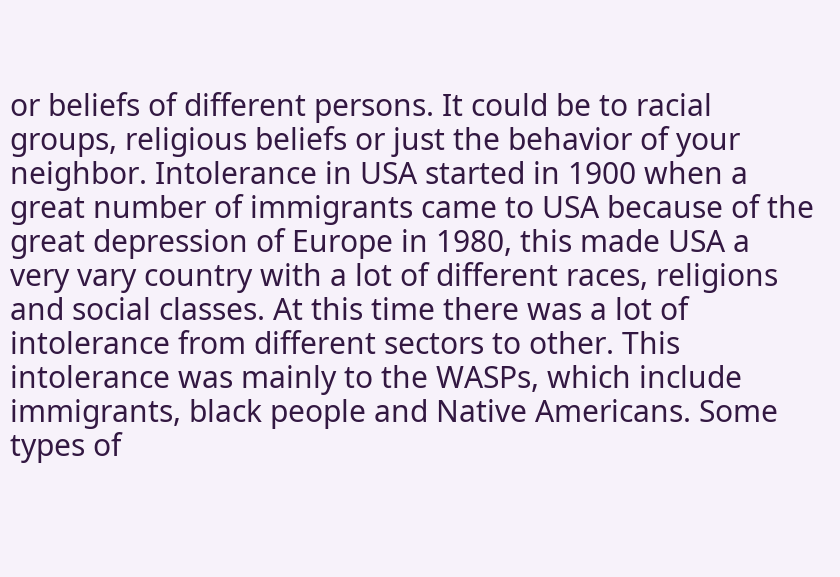or beliefs of different persons. It could be to racial groups, religious beliefs or just the behavior of your neighbor. Intolerance in USA started in 1900 when a great number of immigrants came to USA because of the great depression of Europe in 1980, this made USA a very vary country with a lot of different races, religions and social classes. At this time there was a lot of intolerance from different sectors to other. This intolerance was mainly to the WASPs, which include immigrants, black people and Native Americans. Some types of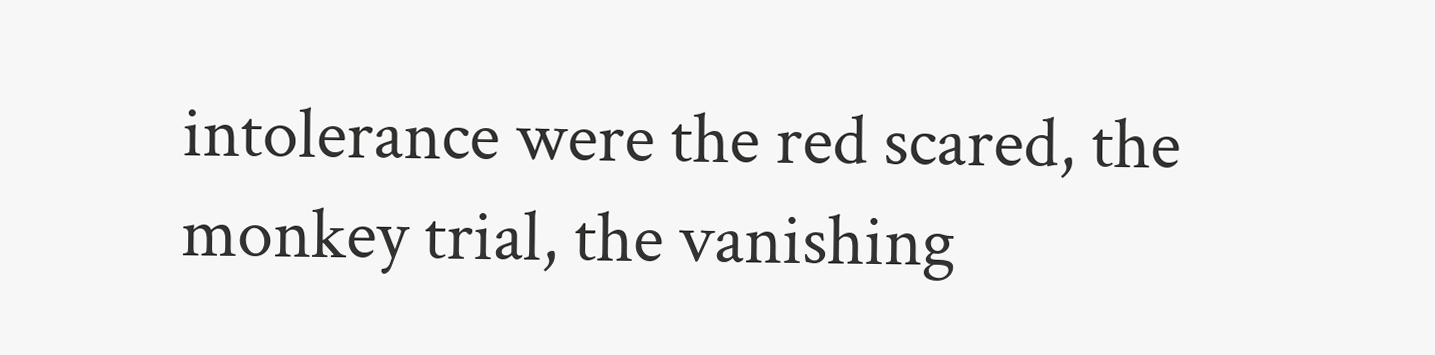intolerance were the red scared, the monkey trial, the vanishing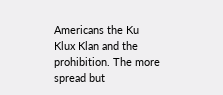Americans the Ku Klux Klan and the prohibition. The more spread but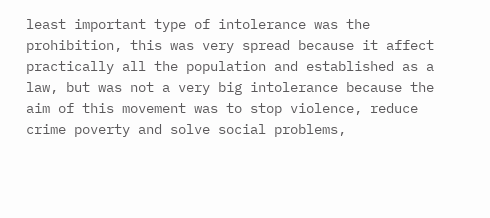least important type of intolerance was the prohibition, this was very spread because it affect practically all the population and established as a law, but was not a very big intolerance because the aim of this movement was to stop violence, reduce crime poverty and solve social problems,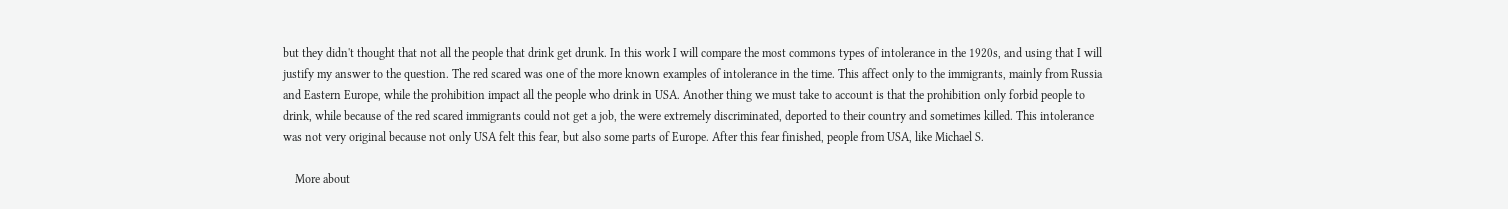but they didn't thought that not all the people that drink get drunk. In this work I will compare the most commons types of intolerance in the 1920s, and using that I will justify my answer to the question. The red scared was one of the more known examples of intolerance in the time. This affect only to the immigrants, mainly from Russia and Eastern Europe, while the prohibition impact all the people who drink in USA. Another thing we must take to account is that the prohibition only forbid people to drink, while because of the red scared immigrants could not get a job, the were extremely discriminated, deported to their country and sometimes killed. This intolerance was not very original because not only USA felt this fear, but also some parts of Europe. After this fear finished, people from USA, like Michael S.

    More about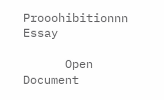Prooohibitionnn Essay

      Open Document